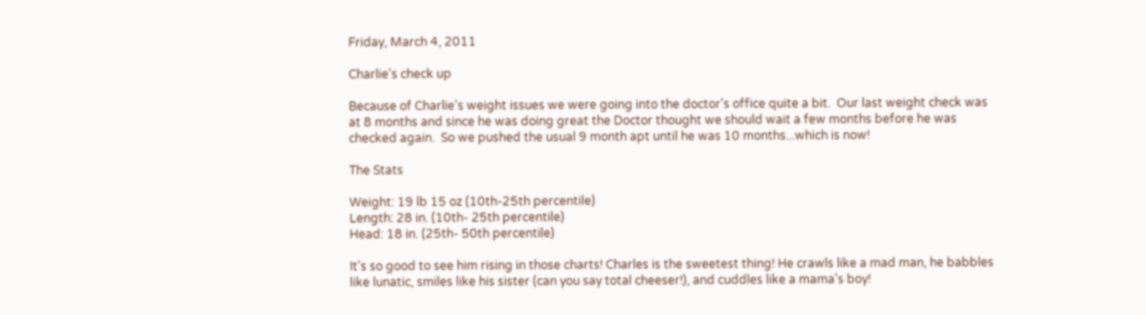Friday, March 4, 2011

Charlie's check up

Because of Charlie's weight issues we were going into the doctor's office quite a bit.  Our last weight check was at 8 months and since he was doing great the Doctor thought we should wait a few months before he was checked again.  So we pushed the usual 9 month apt until he was 10 months...which is now!

The Stats

Weight: 19 lb 15 oz (10th-25th percentile)
Length: 28 in. (10th- 25th percentile)
Head: 18 in. (25th- 50th percentile)

It's so good to see him rising in those charts! Charles is the sweetest thing! He crawls like a mad man, he babbles like lunatic, smiles like his sister (can you say total cheeser!), and cuddles like a mama's boy!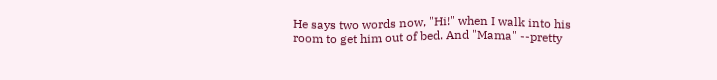He says two words now, "Hi!" when I walk into his room to get him out of bed. And "Mama" --pretty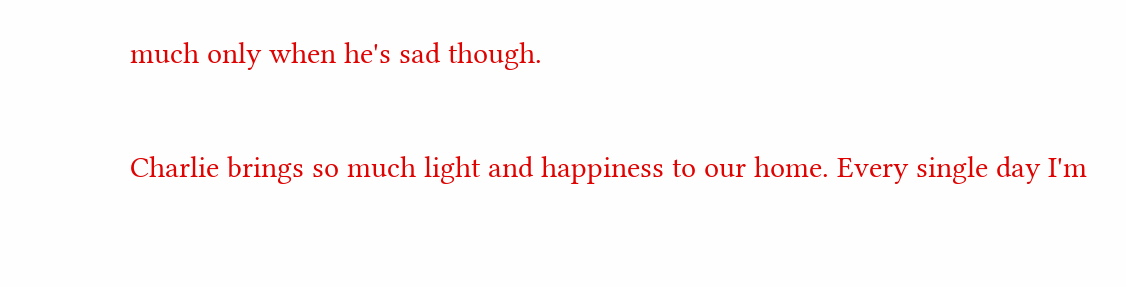much only when he's sad though.

Charlie brings so much light and happiness to our home. Every single day I'm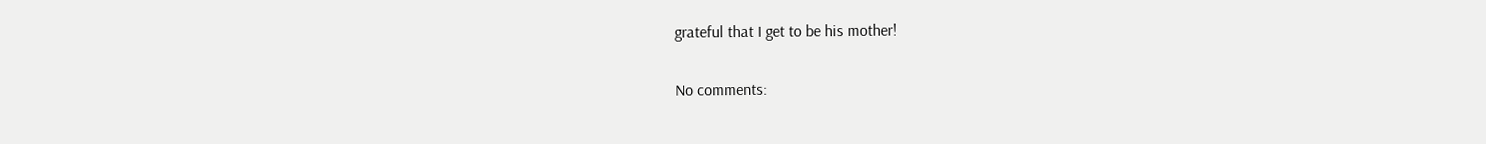grateful that I get to be his mother!

No comments: